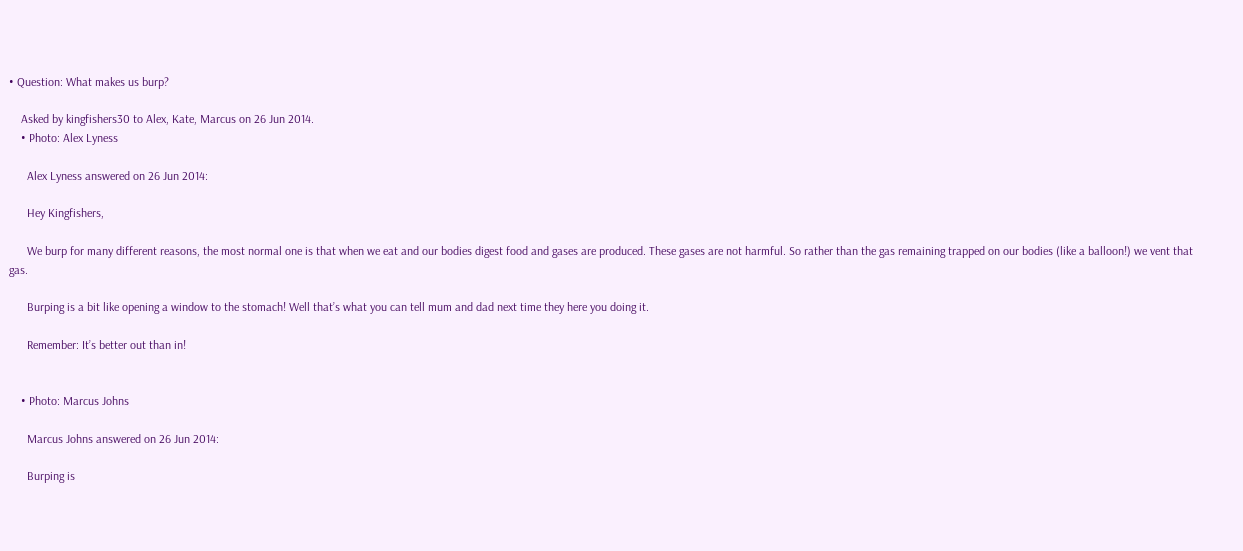• Question: What makes us burp?

    Asked by kingfishers30 to Alex, Kate, Marcus on 26 Jun 2014.
    • Photo: Alex Lyness

      Alex Lyness answered on 26 Jun 2014:

      Hey Kingfishers,

      We burp for many different reasons, the most normal one is that when we eat and our bodies digest food and gases are produced. These gases are not harmful. So rather than the gas remaining trapped on our bodies (like a balloon!) we vent that gas.

      Burping is a bit like opening a window to the stomach! Well that’s what you can tell mum and dad next time they here you doing it.

      Remember: It’s better out than in!


    • Photo: Marcus Johns

      Marcus Johns answered on 26 Jun 2014:

      Burping is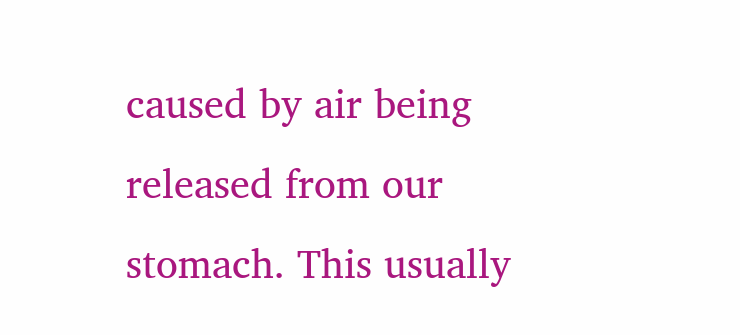caused by air being released from our stomach. This usually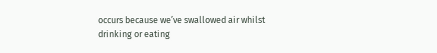occurs because we’ve swallowed air whilst drinking or eating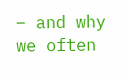– and why we often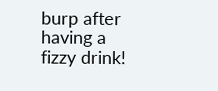burp after having a fizzy drink!